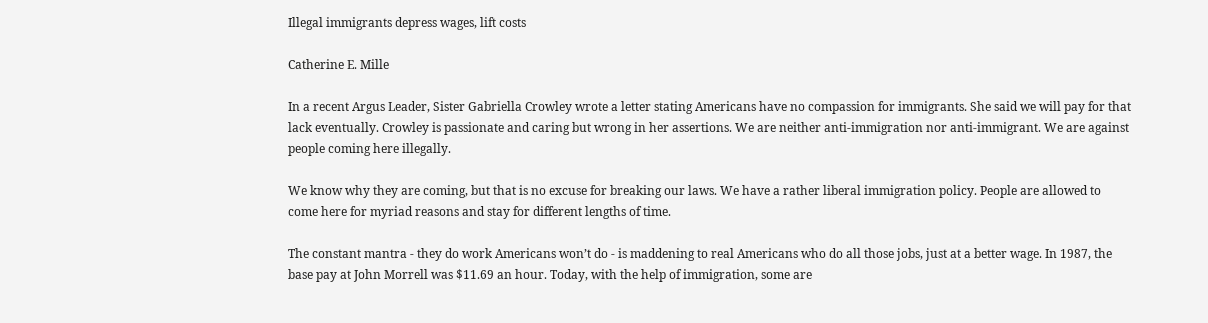Illegal immigrants depress wages, lift costs

Catherine E. Mille

In a recent Argus Leader, Sister Gabriella Crowley wrote a letter stating Americans have no compassion for immigrants. She said we will pay for that lack eventually. Crowley is passionate and caring but wrong in her assertions. We are neither anti-immigration nor anti-immigrant. We are against people coming here illegally.

We know why they are coming, but that is no excuse for breaking our laws. We have a rather liberal immigration policy. People are allowed to come here for myriad reasons and stay for different lengths of time.

The constant mantra - they do work Americans won’t do - is maddening to real Americans who do all those jobs, just at a better wage. In 1987, the base pay at John Morrell was $11.69 an hour. Today, with the help of immigration, some are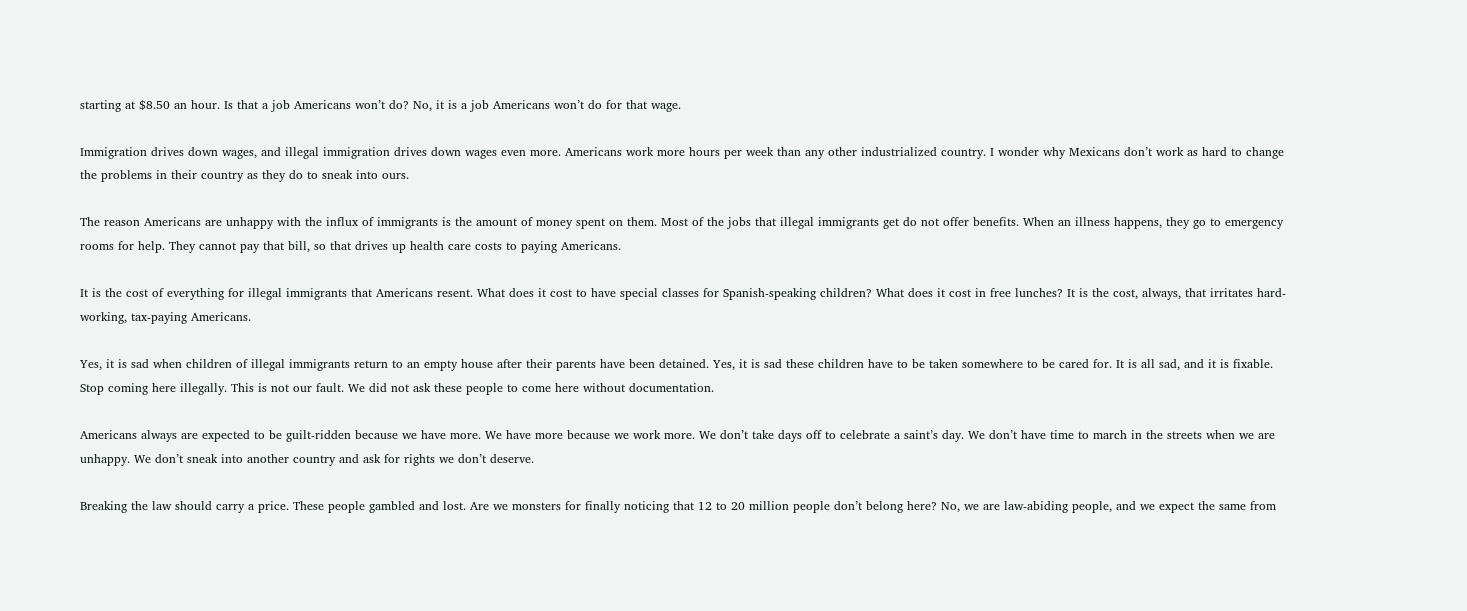starting at $8.50 an hour. Is that a job Americans won’t do? No, it is a job Americans won’t do for that wage.

Immigration drives down wages, and illegal immigration drives down wages even more. Americans work more hours per week than any other industrialized country. I wonder why Mexicans don’t work as hard to change the problems in their country as they do to sneak into ours.

The reason Americans are unhappy with the influx of immigrants is the amount of money spent on them. Most of the jobs that illegal immigrants get do not offer benefits. When an illness happens, they go to emergency rooms for help. They cannot pay that bill, so that drives up health care costs to paying Americans.

It is the cost of everything for illegal immigrants that Americans resent. What does it cost to have special classes for Spanish-speaking children? What does it cost in free lunches? It is the cost, always, that irritates hard-working, tax-paying Americans.

Yes, it is sad when children of illegal immigrants return to an empty house after their parents have been detained. Yes, it is sad these children have to be taken somewhere to be cared for. It is all sad, and it is fixable. Stop coming here illegally. This is not our fault. We did not ask these people to come here without documentation.

Americans always are expected to be guilt-ridden because we have more. We have more because we work more. We don’t take days off to celebrate a saint’s day. We don’t have time to march in the streets when we are unhappy. We don’t sneak into another country and ask for rights we don’t deserve.

Breaking the law should carry a price. These people gambled and lost. Are we monsters for finally noticing that 12 to 20 million people don’t belong here? No, we are law-abiding people, and we expect the same from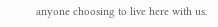anyone choosing to live here with us.